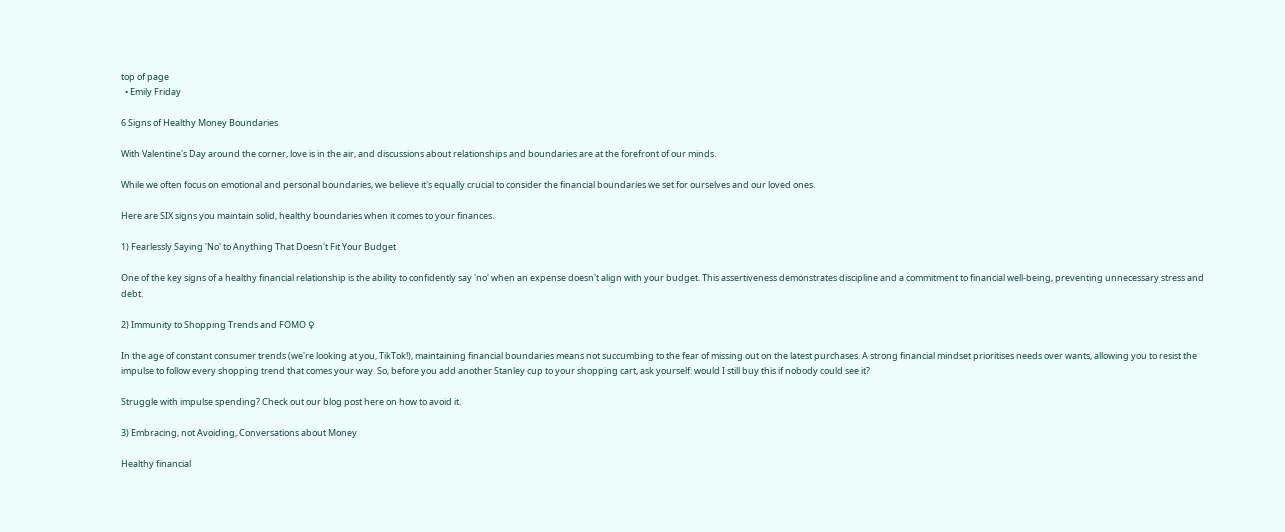top of page
  • Emily Friday

6 Signs of Healthy Money Boundaries

With Valentine's Day around the corner, love is in the air, and discussions about relationships and boundaries are at the forefront of our minds.

While we often focus on emotional and personal boundaries, we believe it's equally crucial to consider the financial boundaries we set for ourselves and our loved ones.

Here are SIX signs you maintain solid, healthy boundaries when it comes to your finances.

1) Fearlessly Saying 'No' to Anything That Doesn't Fit Your Budget

One of the key signs of a healthy financial relationship is the ability to confidently say 'no' when an expense doesn't align with your budget. This assertiveness demonstrates discipline and a commitment to financial well-being, preventing unnecessary stress and debt.

2) Immunity to Shopping Trends and FOMO ♀

In the age of constant consumer trends (we're looking at you, TikTok!), maintaining financial boundaries means not succumbing to the fear of missing out on the latest purchases. A strong financial mindset prioritises needs over wants, allowing you to resist the impulse to follow every shopping trend that comes your way. So, before you add another Stanley cup to your shopping cart, ask yourself: would I still buy this if nobody could see it?

Struggle with impulse spending? Check out our blog post here on how to avoid it.

3) Embracing, not Avoiding, Conversations about Money

Healthy financial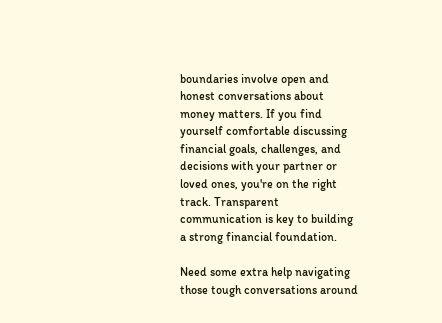boundaries involve open and honest conversations about money matters. If you find yourself comfortable discussing financial goals, challenges, and decisions with your partner or loved ones, you're on the right track. Transparent communication is key to building a strong financial foundation.

Need some extra help navigating those tough conversations around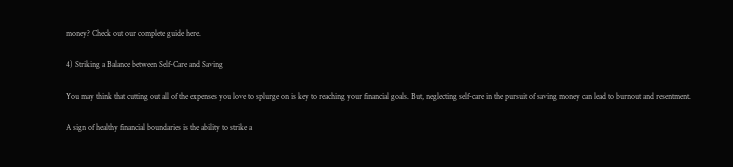money? Check out our complete guide here.

4) Striking a Balance between Self-Care and Saving

You may think that cutting out all of the expenses you love to splurge on is key to reaching your financial goals. But, neglecting self-care in the pursuit of saving money can lead to burnout and resentment.

A sign of healthy financial boundaries is the ability to strike a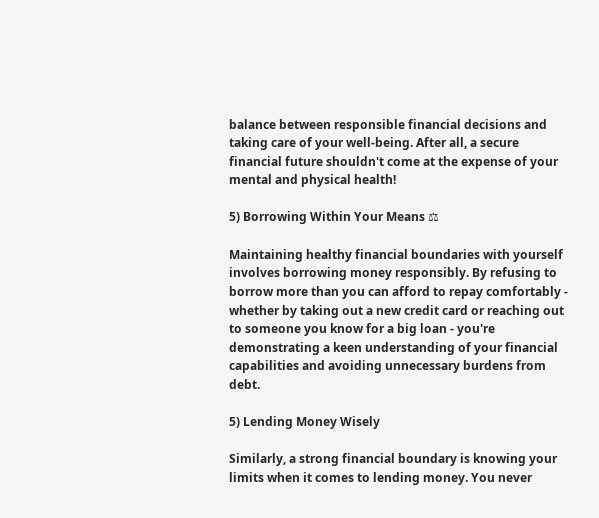balance between responsible financial decisions and taking care of your well-being. After all, a secure financial future shouldn't come at the expense of your mental and physical health!

5) Borrowing Within Your Means ⚖

Maintaining healthy financial boundaries with yourself involves borrowing money responsibly. By refusing to borrow more than you can afford to repay comfortably - whether by taking out a new credit card or reaching out to someone you know for a big loan - you're demonstrating a keen understanding of your financial capabilities and avoiding unnecessary burdens from debt.

5) Lending Money Wisely

Similarly, a strong financial boundary is knowing your limits when it comes to lending money. You never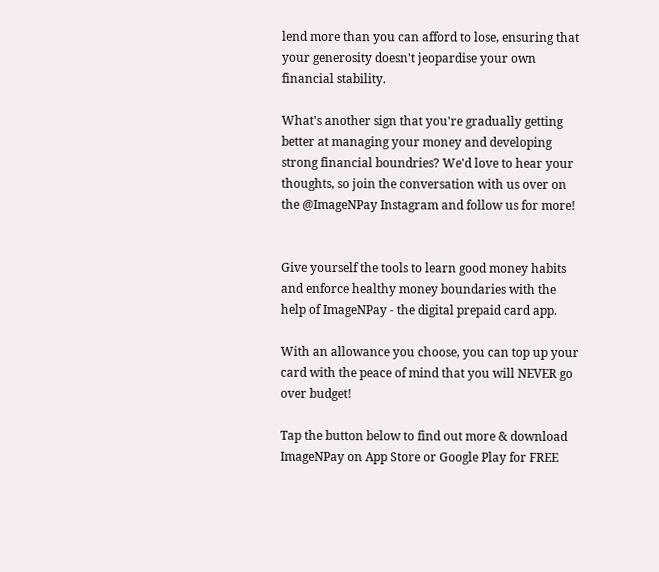lend more than you can afford to lose, ensuring that your generosity doesn't jeopardise your own financial stability.

What's another sign that you're gradually getting better at managing your money and developing strong financial boundries? We'd love to hear your thoughts, so join the conversation with us over on the @ImageNPay Instagram and follow us for more!


Give yourself the tools to learn good money habits and enforce healthy money boundaries with the help of ImageNPay - the digital prepaid card app.

With an allowance you choose, you can top up your card with the peace of mind that you will NEVER go over budget!

Tap the button below to find out more & download ImageNPay on App Store or Google Play for FREE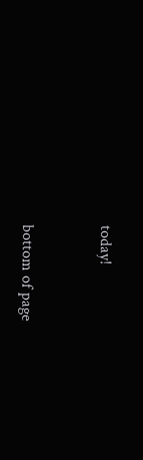today!


bottom of page